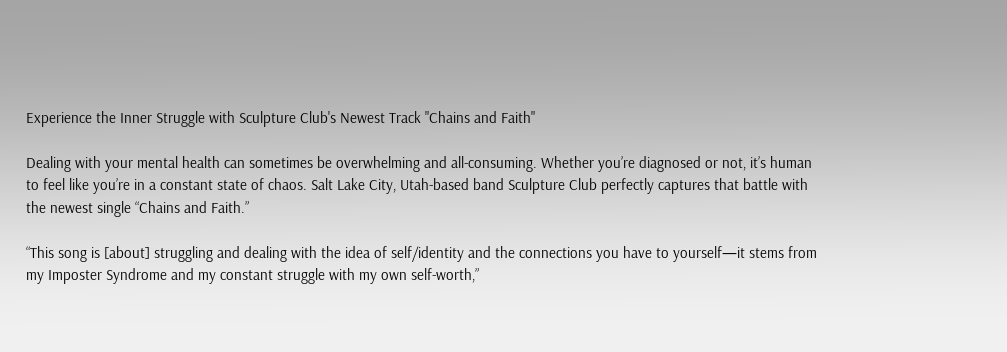Experience the Inner Struggle with Sculpture Club's Newest Track "Chains and Faith"

Dealing with your mental health can sometimes be overwhelming and all-consuming. Whether you’re diagnosed or not, it’s human to feel like you’re in a constant state of chaos. Salt Lake City, Utah-based band Sculpture Club perfectly captures that battle with the newest single “Chains and Faith.”

“This song is [about] struggling and dealing with the idea of self/identity and the connections you have to yourself—it stems from my Imposter Syndrome and my constant struggle with my own self-worth,”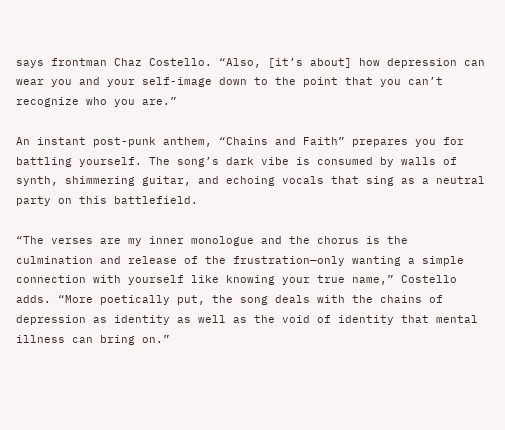says frontman Chaz Costello. “Also, [it’s about] how depression can wear you and your self-image down to the point that you can’t recognize who you are.”

An instant post-punk anthem, “Chains and Faith” prepares you for battling yourself. The song’s dark vibe is consumed by walls of synth, shimmering guitar, and echoing vocals that sing as a neutral party on this battlefield.

“The verses are my inner monologue and the chorus is the culmination and release of the frustration—only wanting a simple connection with yourself like knowing your true name,” Costello adds. “More poetically put, the song deals with the chains of depression as identity as well as the void of identity that mental illness can bring on.”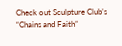Check out Sculpture Club’s “Chains and Faith”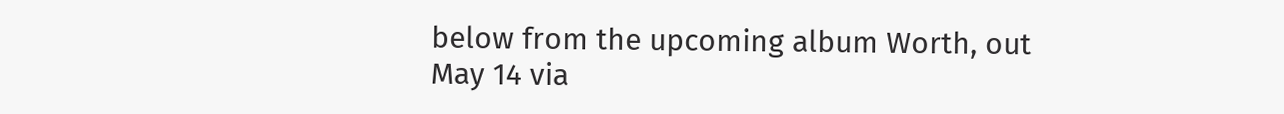below from the upcoming album Worth, out May 14 via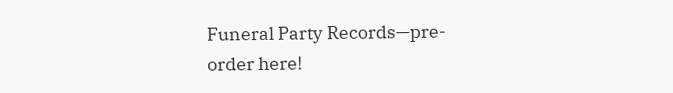Funeral Party Records—pre-order here!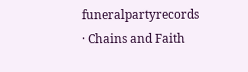funeralpartyrecords · Chains and Faith